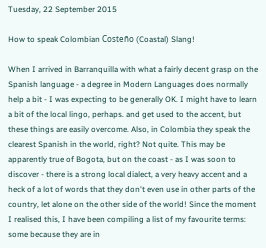Tuesday, 22 September 2015

How to speak Colombian Costeño (Coastal) Slang!

When I arrived in Barranquilla with what a fairly decent grasp on the Spanish language - a degree in Modern Languages does normally help a bit - I was expecting to be generally OK. I might have to learn a bit of the local lingo, perhaps. and get used to the accent, but these things are easily overcome. Also, in Colombia they speak the clearest Spanish in the world, right? Not quite. This may be apparently true of Bogota, but on the coast - as I was soon to discover - there is a strong local dialect, a very heavy accent and a heck of a lot of words that they don't even use in other parts of the country, let alone on the other side of the world! Since the moment I realised this, I have been compiling a list of my favourite terms: some because they are in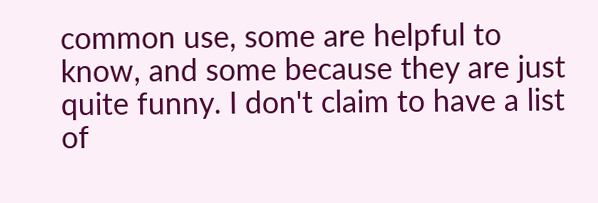common use, some are helpful to know, and some because they are just quite funny. I don't claim to have a list of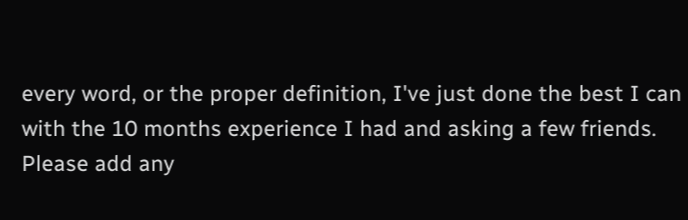every word, or the proper definition, I've just done the best I can with the 10 months experience I had and asking a few friends. Please add any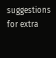suggestions for extra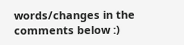words/changes in the comments below :)